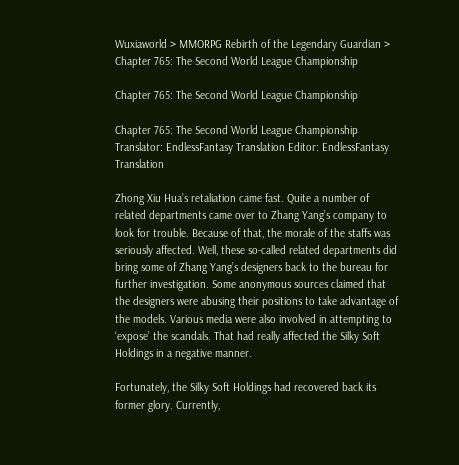Wuxiaworld > MMORPG Rebirth of the Legendary Guardian > Chapter 765: The Second World League Championship

Chapter 765: The Second World League Championship

Chapter 765: The Second World League Championship
Translator: EndlessFantasy Translation Editor: EndlessFantasy Translation

Zhong Xiu Hua’s retaliation came fast. Quite a number of related departments came over to Zhang Yang’s company to look for trouble. Because of that, the morale of the staffs was seriously affected. Well, these so-called related departments did bring some of Zhang Yang’s designers back to the bureau for further investigation. Some anonymous sources claimed that the designers were abusing their positions to take advantage of the models. Various media were also involved in attempting to ‘expose’ the scandals. That had really affected the Silky Soft Holdings in a negative manner.

Fortunately, the Silky Soft Holdings had recovered back its former glory. Currently,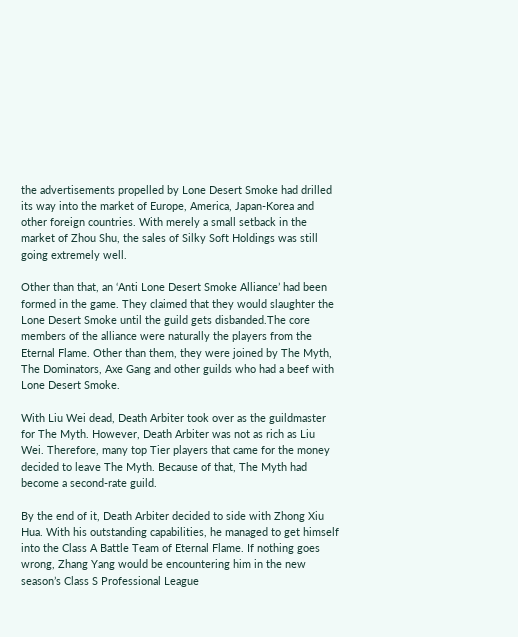the advertisements propelled by Lone Desert Smoke had drilled its way into the market of Europe, America, Japan-Korea and other foreign countries. With merely a small setback in the market of Zhou Shu, the sales of Silky Soft Holdings was still going extremely well.

Other than that, an ‘Anti Lone Desert Smoke Alliance’ had been formed in the game. They claimed that they would slaughter the Lone Desert Smoke until the guild gets disbanded.The core members of the alliance were naturally the players from the Eternal Flame. Other than them, they were joined by The Myth, The Dominators, Axe Gang and other guilds who had a beef with Lone Desert Smoke.

With Liu Wei dead, Death Arbiter took over as the guildmaster for The Myth. However, Death Arbiter was not as rich as Liu Wei. Therefore, many top Tier players that came for the money decided to leave The Myth. Because of that, The Myth had become a second-rate guild.

By the end of it, Death Arbiter decided to side with Zhong Xiu Hua. With his outstanding capabilities, he managed to get himself into the Class A Battle Team of Eternal Flame. If nothing goes wrong, Zhang Yang would be encountering him in the new season’s Class S Professional League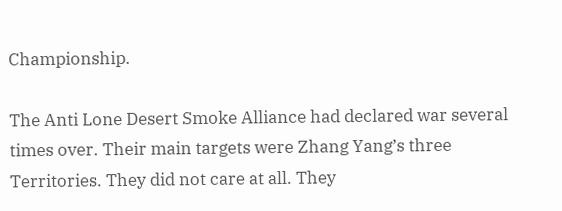Championship.

The Anti Lone Desert Smoke Alliance had declared war several times over. Their main targets were Zhang Yang’s three Territories. They did not care at all. They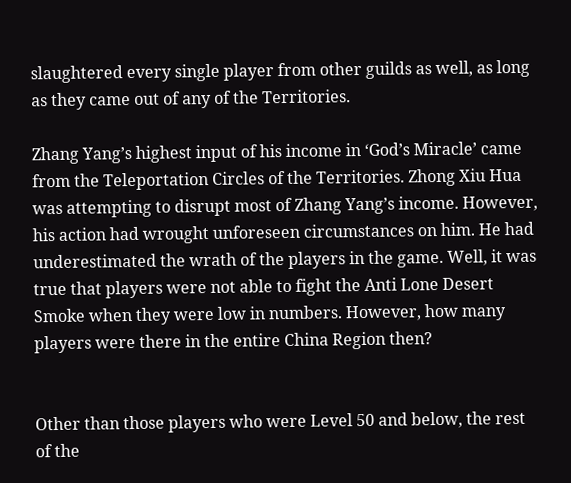slaughtered every single player from other guilds as well, as long as they came out of any of the Territories.

Zhang Yang’s highest input of his income in ‘God’s Miracle’ came from the Teleportation Circles of the Territories. Zhong Xiu Hua was attempting to disrupt most of Zhang Yang’s income. However, his action had wrought unforeseen circumstances on him. He had underestimated the wrath of the players in the game. Well, it was true that players were not able to fight the Anti Lone Desert Smoke when they were low in numbers. However, how many players were there in the entire China Region then?


Other than those players who were Level 50 and below, the rest of the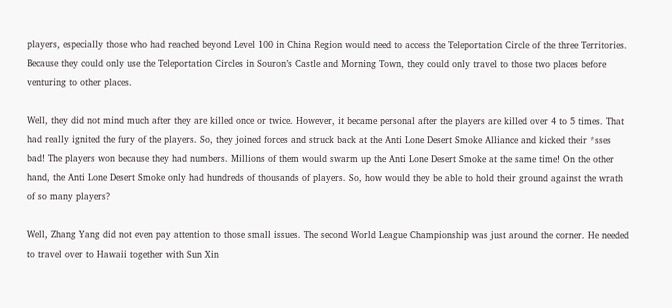players, especially those who had reached beyond Level 100 in China Region would need to access the Teleportation Circle of the three Territories. Because they could only use the Teleportation Circles in Souron’s Castle and Morning Town, they could only travel to those two places before venturing to other places.

Well, they did not mind much after they are killed once or twice. However, it became personal after the players are killed over 4 to 5 times. That had really ignited the fury of the players. So, they joined forces and struck back at the Anti Lone Desert Smoke Alliance and kicked their *sses bad! The players won because they had numbers. Millions of them would swarm up the Anti Lone Desert Smoke at the same time! On the other hand, the Anti Lone Desert Smoke only had hundreds of thousands of players. So, how would they be able to hold their ground against the wrath of so many players?

Well, Zhang Yang did not even pay attention to those small issues. The second World League Championship was just around the corner. He needed to travel over to Hawaii together with Sun Xin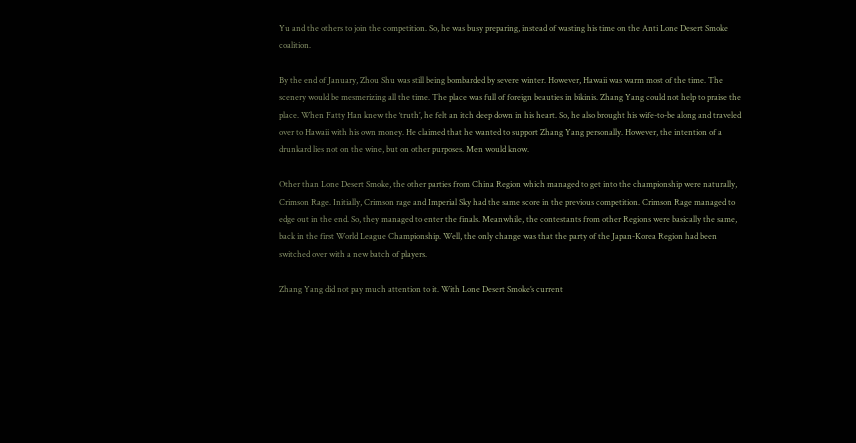Yu and the others to join the competition. So, he was busy preparing, instead of wasting his time on the Anti Lone Desert Smoke coalition.

By the end of January, Zhou Shu was still being bombarded by severe winter. However, Hawaii was warm most of the time. The scenery would be mesmerizing all the time. The place was full of foreign beauties in bikinis. Zhang Yang could not help to praise the place. When Fatty Han knew the ‘truth’, he felt an itch deep down in his heart. So, he also brought his wife-to-be along and traveled over to Hawaii with his own money. He claimed that he wanted to support Zhang Yang personally. However, the intention of a drunkard lies not on the wine, but on other purposes. Men would know.

Other than Lone Desert Smoke, the other parties from China Region which managed to get into the championship were naturally, Crimson Rage. Initially, Crimson rage and Imperial Sky had the same score in the previous competition. Crimson Rage managed to edge out in the end. So, they managed to enter the finals. Meanwhile, the contestants from other Regions were basically the same, back in the first World League Championship. Well, the only change was that the party of the Japan-Korea Region had been switched over with a new batch of players.

Zhang Yang did not pay much attention to it. With Lone Desert Smoke’s current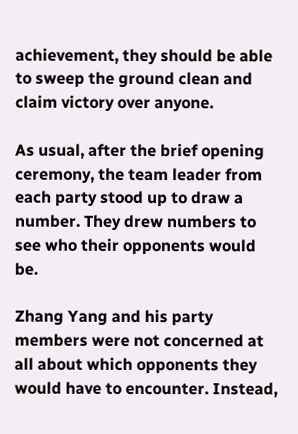achievement, they should be able to sweep the ground clean and claim victory over anyone.

As usual, after the brief opening ceremony, the team leader from each party stood up to draw a number. They drew numbers to see who their opponents would be.

Zhang Yang and his party members were not concerned at all about which opponents they would have to encounter. Instead,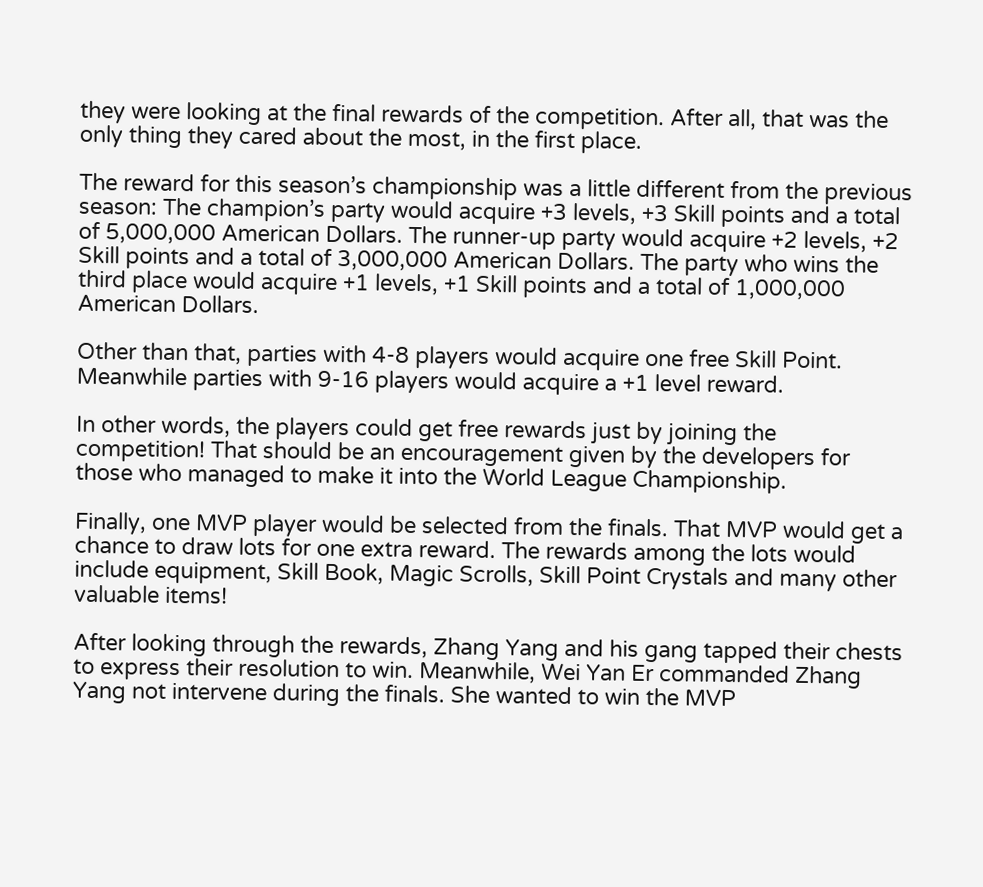they were looking at the final rewards of the competition. After all, that was the only thing they cared about the most, in the first place.

The reward for this season’s championship was a little different from the previous season: The champion’s party would acquire +3 levels, +3 Skill points and a total of 5,000,000 American Dollars. The runner-up party would acquire +2 levels, +2 Skill points and a total of 3,000,000 American Dollars. The party who wins the third place would acquire +1 levels, +1 Skill points and a total of 1,000,000 American Dollars.

Other than that, parties with 4-8 players would acquire one free Skill Point. Meanwhile parties with 9-16 players would acquire a +1 level reward.

In other words, the players could get free rewards just by joining the competition! That should be an encouragement given by the developers for those who managed to make it into the World League Championship.

Finally, one MVP player would be selected from the finals. That MVP would get a chance to draw lots for one extra reward. The rewards among the lots would include equipment, Skill Book, Magic Scrolls, Skill Point Crystals and many other valuable items!

After looking through the rewards, Zhang Yang and his gang tapped their chests to express their resolution to win. Meanwhile, Wei Yan Er commanded Zhang Yang not intervene during the finals. She wanted to win the MVP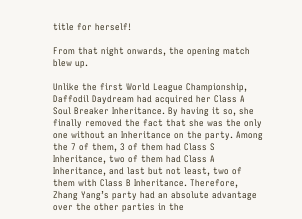title for herself!

From that night onwards, the opening match blew up.

Unlike the first World League Championship, Daffodil Daydream had acquired her Class A Soul Breaker Inheritance. By having it so, she finally removed the fact that she was the only one without an Inheritance on the party. Among the 7 of them, 3 of them had Class S Inheritance, two of them had Class A Inheritance, and last but not least, two of them with Class B Inheritance. Therefore, Zhang Yang’s party had an absolute advantage over the other parties in the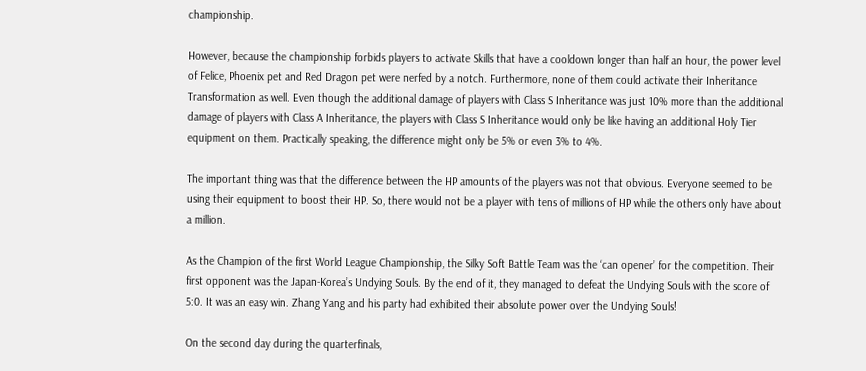championship.

However, because the championship forbids players to activate Skills that have a cooldown longer than half an hour, the power level of Felice, Phoenix pet and Red Dragon pet were nerfed by a notch. Furthermore, none of them could activate their Inheritance Transformation as well. Even though the additional damage of players with Class S Inheritance was just 10% more than the additional damage of players with Class A Inheritance, the players with Class S Inheritance would only be like having an additional Holy Tier equipment on them. Practically speaking, the difference might only be 5% or even 3% to 4%.

The important thing was that the difference between the HP amounts of the players was not that obvious. Everyone seemed to be using their equipment to boost their HP. So, there would not be a player with tens of millions of HP while the others only have about a million.

As the Champion of the first World League Championship, the Silky Soft Battle Team was the ‘can opener’ for the competition. Their first opponent was the Japan-Korea’s Undying Souls. By the end of it, they managed to defeat the Undying Souls with the score of 5:0. It was an easy win. Zhang Yang and his party had exhibited their absolute power over the Undying Souls!

On the second day during the quarterfinals,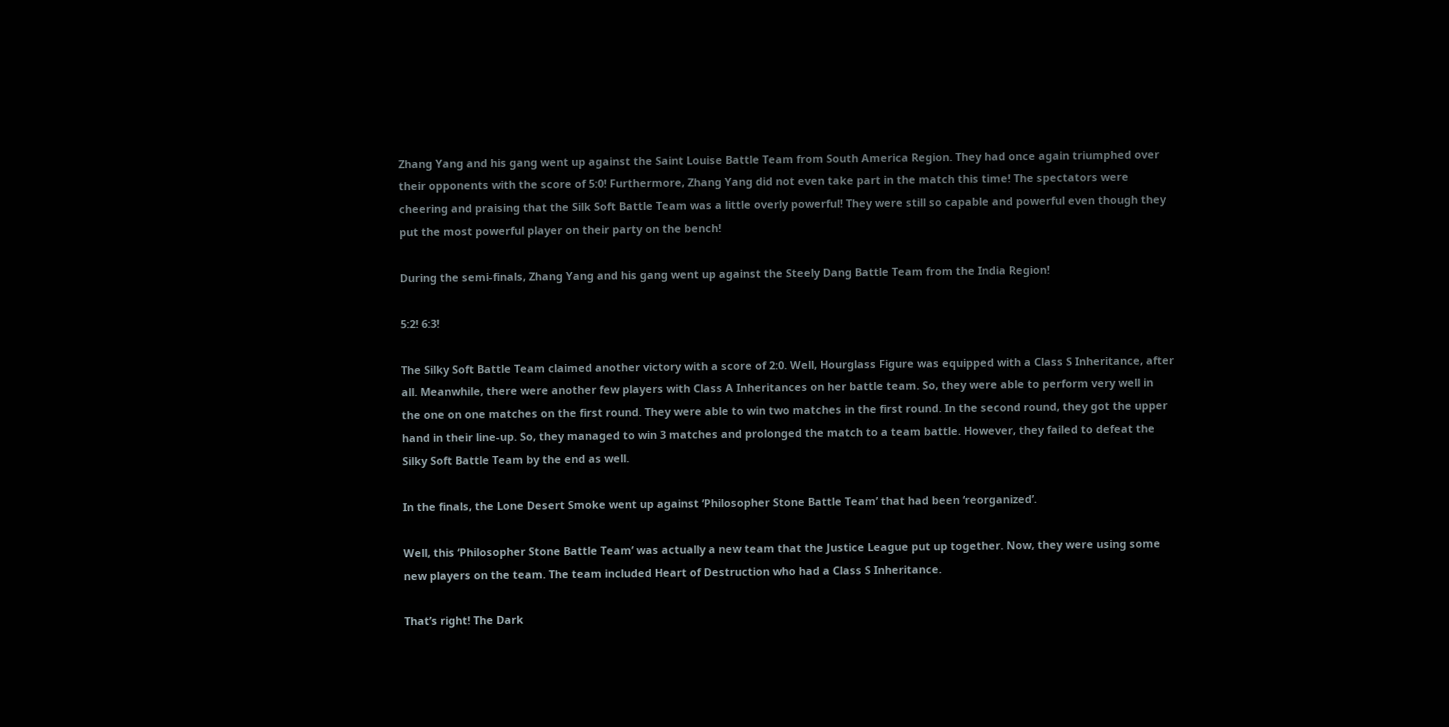Zhang Yang and his gang went up against the Saint Louise Battle Team from South America Region. They had once again triumphed over their opponents with the score of 5:0! Furthermore, Zhang Yang did not even take part in the match this time! The spectators were cheering and praising that the Silk Soft Battle Team was a little overly powerful! They were still so capable and powerful even though they put the most powerful player on their party on the bench!

During the semi-finals, Zhang Yang and his gang went up against the Steely Dang Battle Team from the India Region!

5:2! 6:3!

The Silky Soft Battle Team claimed another victory with a score of 2:0. Well, Hourglass Figure was equipped with a Class S Inheritance, after all. Meanwhile, there were another few players with Class A Inheritances on her battle team. So, they were able to perform very well in the one on one matches on the first round. They were able to win two matches in the first round. In the second round, they got the upper hand in their line-up. So, they managed to win 3 matches and prolonged the match to a team battle. However, they failed to defeat the Silky Soft Battle Team by the end as well.

In the finals, the Lone Desert Smoke went up against ‘Philosopher Stone Battle Team’ that had been ‘reorganized’.

Well, this ‘Philosopher Stone Battle Team’ was actually a new team that the Justice League put up together. Now, they were using some new players on the team. The team included Heart of Destruction who had a Class S Inheritance.

That’s right! The Dark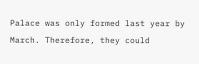Palace was only formed last year by March. Therefore, they could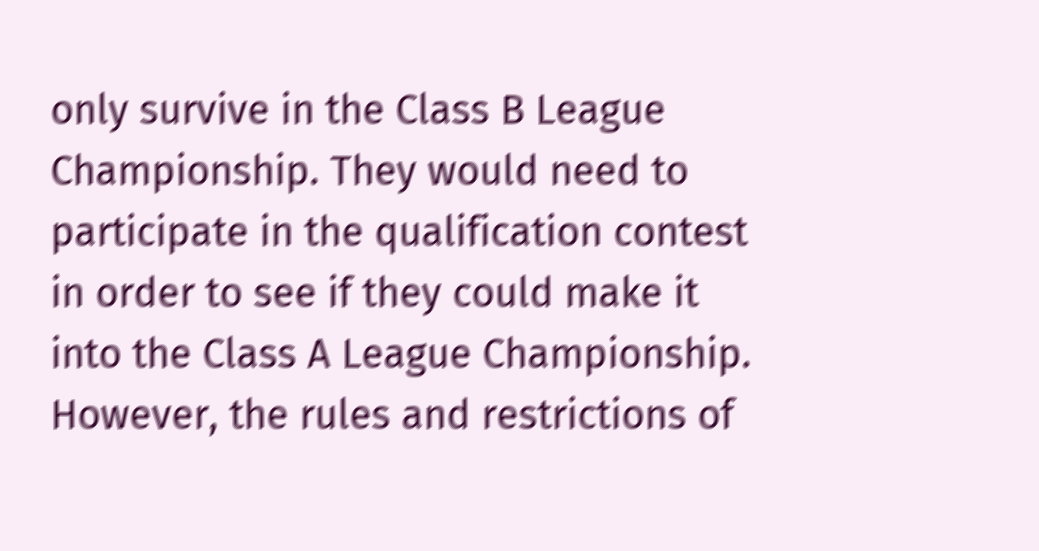only survive in the Class B League Championship. They would need to participate in the qualification contest in order to see if they could make it into the Class A League Championship. However, the rules and restrictions of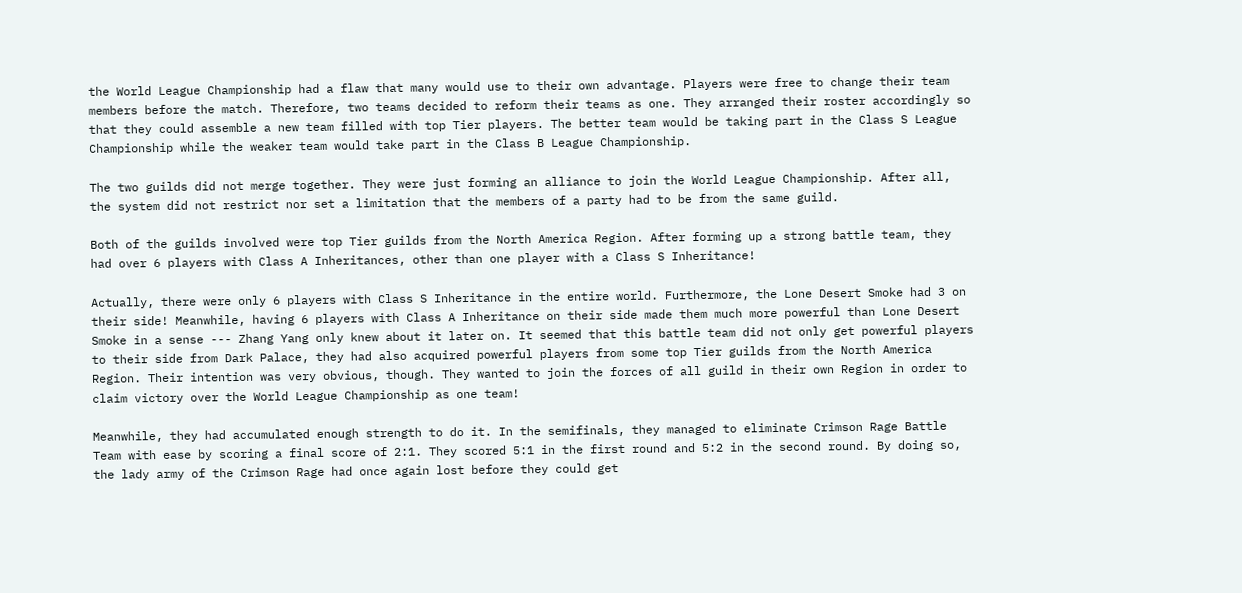the World League Championship had a flaw that many would use to their own advantage. Players were free to change their team members before the match. Therefore, two teams decided to reform their teams as one. They arranged their roster accordingly so that they could assemble a new team filled with top Tier players. The better team would be taking part in the Class S League Championship while the weaker team would take part in the Class B League Championship.

The two guilds did not merge together. They were just forming an alliance to join the World League Championship. After all, the system did not restrict nor set a limitation that the members of a party had to be from the same guild.

Both of the guilds involved were top Tier guilds from the North America Region. After forming up a strong battle team, they had over 6 players with Class A Inheritances, other than one player with a Class S Inheritance!

Actually, there were only 6 players with Class S Inheritance in the entire world. Furthermore, the Lone Desert Smoke had 3 on their side! Meanwhile, having 6 players with Class A Inheritance on their side made them much more powerful than Lone Desert Smoke in a sense --- Zhang Yang only knew about it later on. It seemed that this battle team did not only get powerful players to their side from Dark Palace, they had also acquired powerful players from some top Tier guilds from the North America Region. Their intention was very obvious, though. They wanted to join the forces of all guild in their own Region in order to claim victory over the World League Championship as one team!

Meanwhile, they had accumulated enough strength to do it. In the semifinals, they managed to eliminate Crimson Rage Battle Team with ease by scoring a final score of 2:1. They scored 5:1 in the first round and 5:2 in the second round. By doing so, the lady army of the Crimson Rage had once again lost before they could get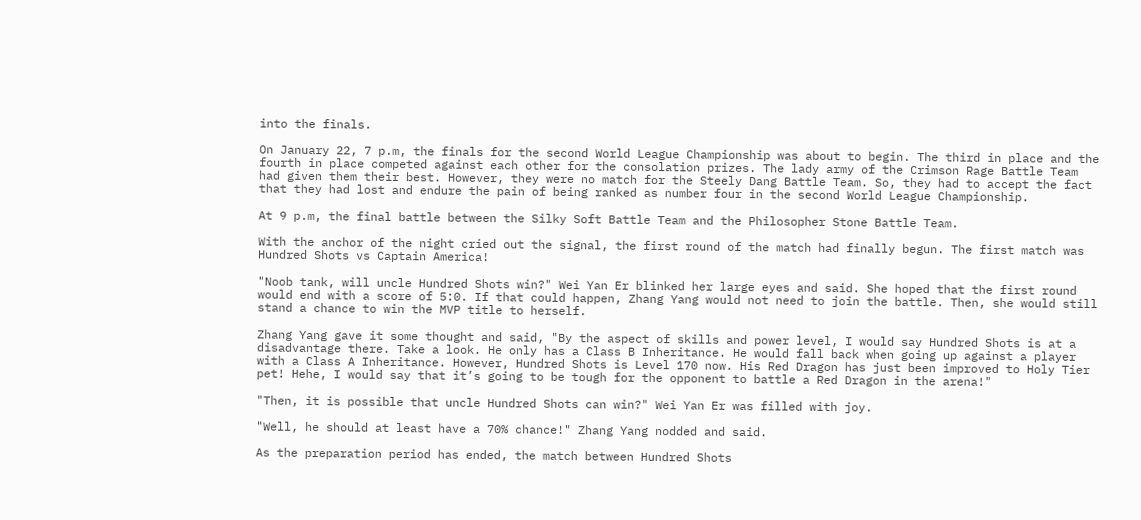into the finals.

On January 22, 7 p.m, the finals for the second World League Championship was about to begin. The third in place and the fourth in place competed against each other for the consolation prizes. The lady army of the Crimson Rage Battle Team had given them their best. However, they were no match for the Steely Dang Battle Team. So, they had to accept the fact that they had lost and endure the pain of being ranked as number four in the second World League Championship.

At 9 p.m, the final battle between the Silky Soft Battle Team and the Philosopher Stone Battle Team.

With the anchor of the night cried out the signal, the first round of the match had finally begun. The first match was Hundred Shots vs Captain America!

"Noob tank, will uncle Hundred Shots win?" Wei Yan Er blinked her large eyes and said. She hoped that the first round would end with a score of 5:0. If that could happen, Zhang Yang would not need to join the battle. Then, she would still stand a chance to win the MVP title to herself.

Zhang Yang gave it some thought and said, "By the aspect of skills and power level, I would say Hundred Shots is at a disadvantage there. Take a look. He only has a Class B Inheritance. He would fall back when going up against a player with a Class A Inheritance. However, Hundred Shots is Level 170 now. His Red Dragon has just been improved to Holy Tier pet! Hehe, I would say that it’s going to be tough for the opponent to battle a Red Dragon in the arena!"

"Then, it is possible that uncle Hundred Shots can win?" Wei Yan Er was filled with joy.

"Well, he should at least have a 70% chance!" Zhang Yang nodded and said.

As the preparation period has ended, the match between Hundred Shots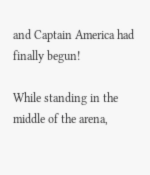and Captain America had finally begun!

While standing in the middle of the arena,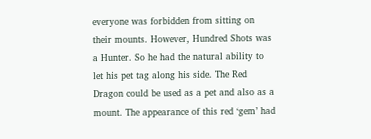everyone was forbidden from sitting on their mounts. However, Hundred Shots was a Hunter. So he had the natural ability to let his pet tag along his side. The Red Dragon could be used as a pet and also as a mount. The appearance of this red ‘gem’ had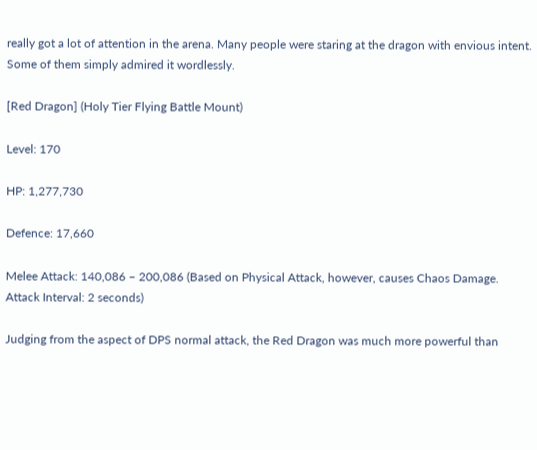really got a lot of attention in the arena. Many people were staring at the dragon with envious intent. Some of them simply admired it wordlessly.

[Red Dragon] (Holy Tier Flying Battle Mount)

Level: 170

HP: 1,277,730

Defence: 17,660

Melee Attack: 140,086 – 200,086 (Based on Physical Attack, however, causes Chaos Damage. Attack Interval: 2 seconds)

Judging from the aspect of DPS normal attack, the Red Dragon was much more powerful than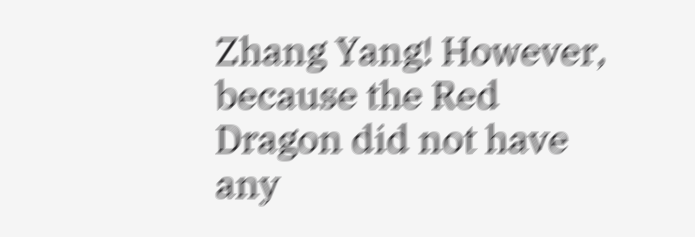Zhang Yang! However, because the Red Dragon did not have any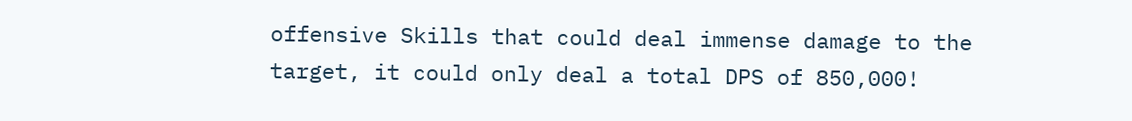offensive Skills that could deal immense damage to the target, it could only deal a total DPS of 850,000!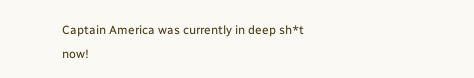Captain America was currently in deep sh*t now!